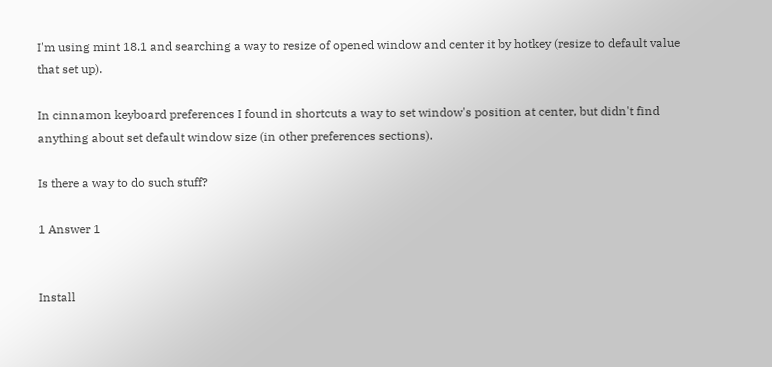I'm using mint 18.1 and searching a way to resize of opened window and center it by hotkey (resize to default value that set up).

In cinnamon keyboard preferences I found in shortcuts a way to set window's position at center, but didn't find anything about set default window size (in other preferences sections).

Is there a way to do such stuff?

1 Answer 1


Install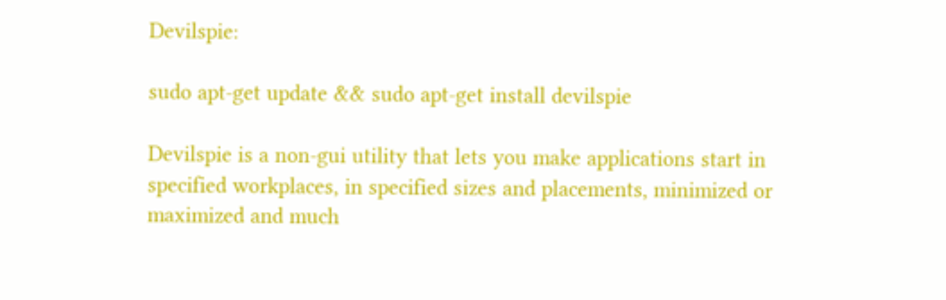Devilspie:

sudo apt-get update && sudo apt-get install devilspie

Devilspie is a non-gui utility that lets you make applications start in specified workplaces, in specified sizes and placements, minimized or maximized and much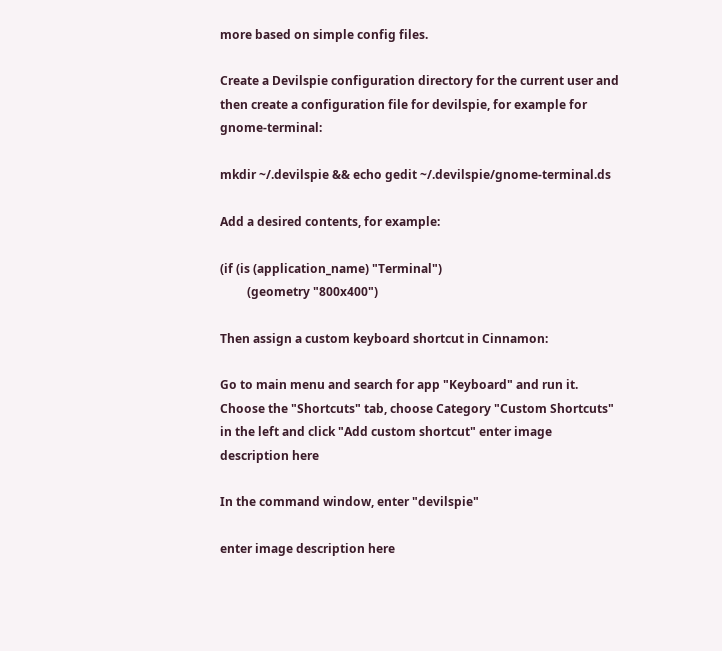more based on simple config files.

Create a Devilspie configuration directory for the current user and then create a configuration file for devilspie, for example for gnome-terminal:

mkdir ~/.devilspie && echo gedit ~/.devilspie/gnome-terminal.ds

Add a desired contents, for example:

(if (is (application_name) "Terminal")
         (geometry "800x400")

Then assign a custom keyboard shortcut in Cinnamon:

Go to main menu and search for app "Keyboard" and run it. Choose the "Shortcuts" tab, choose Category "Custom Shortcuts" in the left and click "Add custom shortcut" enter image description here

In the command window, enter "devilspie"

enter image description here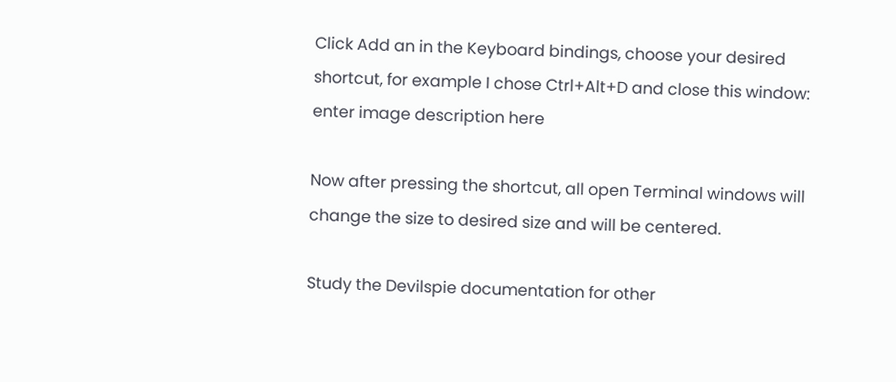Click Add an in the Keyboard bindings, choose your desired shortcut, for example I chose Ctrl+Alt+D and close this window: enter image description here

Now after pressing the shortcut, all open Terminal windows will change the size to desired size and will be centered.

Study the Devilspie documentation for other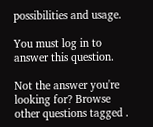possibilities and usage.

You must log in to answer this question.

Not the answer you're looking for? Browse other questions tagged .